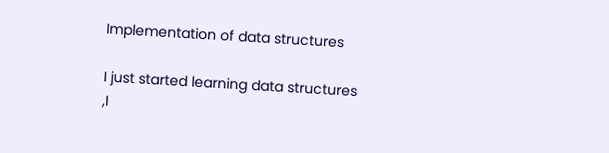Implementation of data structures

I just started learning data structures ,I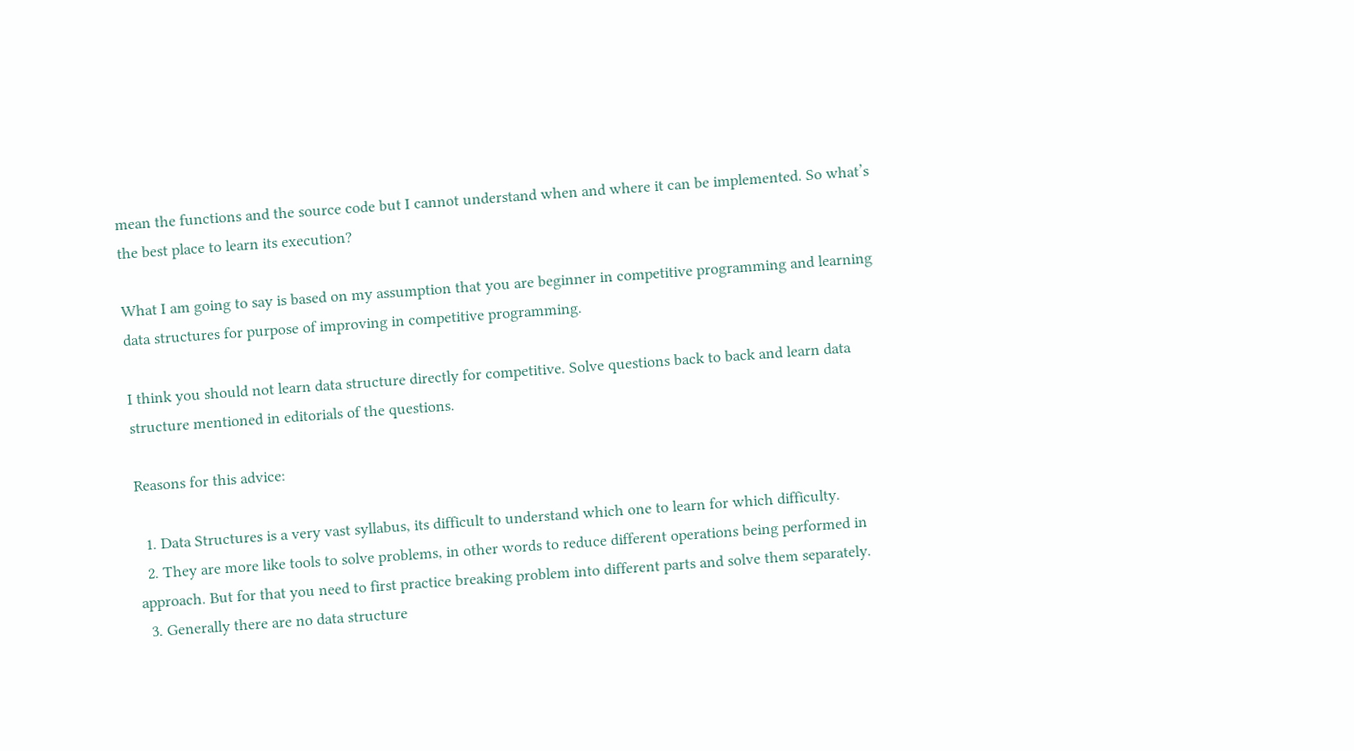mean the functions and the source code but I cannot understand when and where it can be implemented. So what’s the best place to learn its execution?

What I am going to say is based on my assumption that you are beginner in competitive programming and learning data structures for purpose of improving in competitive programming.

I think you should not learn data structure directly for competitive. Solve questions back to back and learn data structure mentioned in editorials of the questions.

Reasons for this advice:

  1. Data Structures is a very vast syllabus, its difficult to understand which one to learn for which difficulty.
  2. They are more like tools to solve problems, in other words to reduce different operations being performed in approach. But for that you need to first practice breaking problem into different parts and solve them separately.
  3. Generally there are no data structure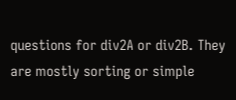questions for div2A or div2B. They are mostly sorting or simple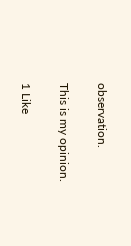observation.

This is my opinion.

1 Like